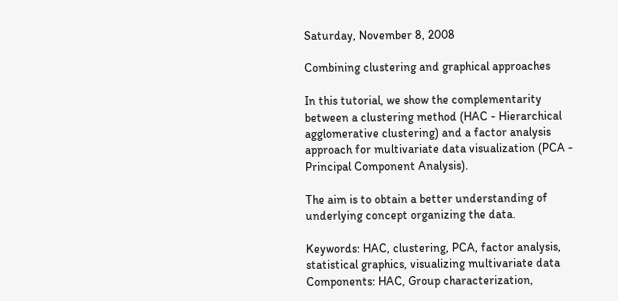Saturday, November 8, 2008

Combining clustering and graphical approaches

In this tutorial, we show the complementarity between a clustering method (HAC - Hierarchical agglomerative clustering) and a factor analysis approach for multivariate data visualization (PCA - Principal Component Analysis).

The aim is to obtain a better understanding of underlying concept organizing the data.

Keywords: HAC, clustering, PCA, factor analysis, statistical graphics, visualizing multivariate data
Components: HAC, Group characterization,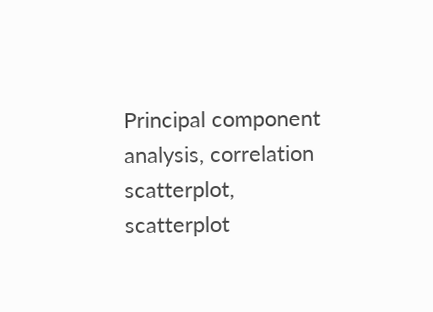Principal component analysis, correlation scatterplot, scatterplot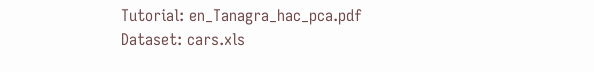Tutorial: en_Tanagra_hac_pca.pdf
Dataset: cars.xls